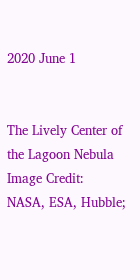2020 June 1


The Lively Center of the Lagoon Nebula
Image Credit:
NASA, ESA, Hubble;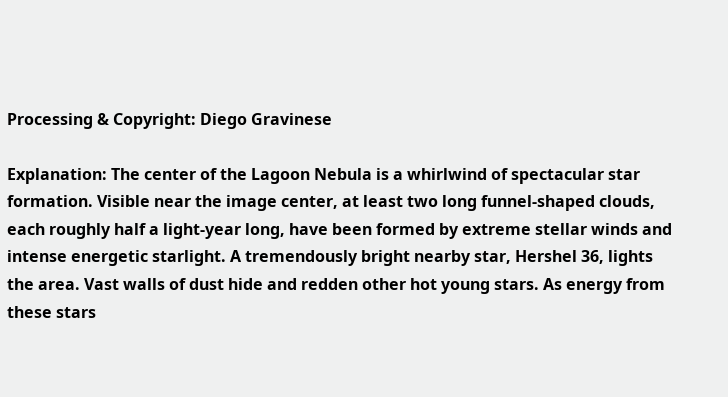Processing & Copyright: Diego Gravinese

Explanation: The center of the Lagoon Nebula is a whirlwind of spectacular star formation. Visible near the image center, at least two long funnel-shaped clouds, each roughly half a light-year long, have been formed by extreme stellar winds and intense energetic starlight. A tremendously bright nearby star, Hershel 36, lights the area. Vast walls of dust hide and redden other hot young stars. As energy from these stars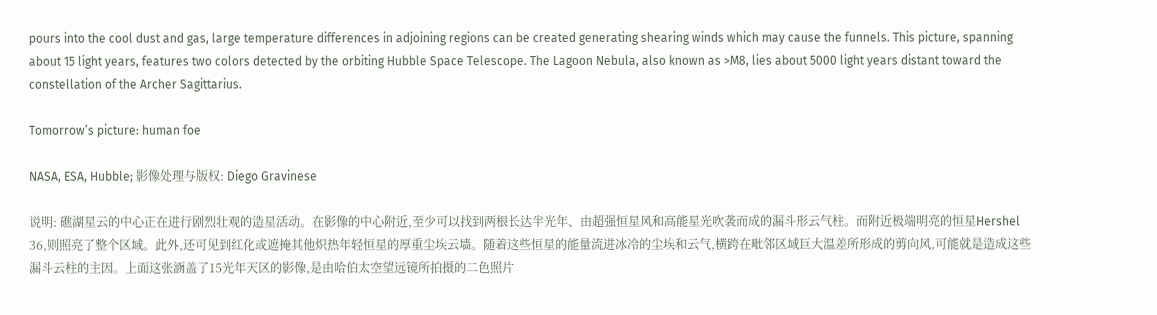pours into the cool dust and gas, large temperature differences in adjoining regions can be created generating shearing winds which may cause the funnels. This picture, spanning about 15 light years, features two colors detected by the orbiting Hubble Space Telescope. The Lagoon Nebula, also known as >M8, lies about 5000 light years distant toward the constellation of the Archer Sagittarius.

Tomorrow’s picture: human foe

NASA, ESA, Hubble; 影像处理与版权: Diego Gravinese

说明: 礁湖星云的中心正在进行剧烈壮观的造星活动。在影像的中心附近,至少可以找到两根长达半光年、由超强恒星风和高能星光吹袭而成的漏斗形云气柱。而附近极端明亮的恒星Hershel 36,则照亮了整个区域。此外,还可见到红化或遮掩其他炽热年轻恒星的厚重尘埃云墙。随着这些恒星的能量流进冰冷的尘埃和云气,横跨在毗邻区域巨大温差所形成的剪向风,可能就是造成这些漏斗云柱的主因。上面这张涵盖了15光年天区的影像,是由哈伯太空望远镜所拍摄的二色照片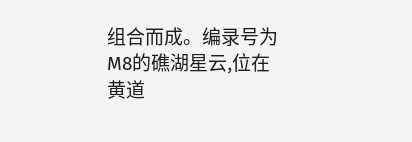组合而成。编录号为M8的礁湖星云,位在黄道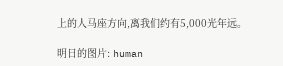上的人马座方向,离我们约有5,000光年远。

明日的图片: human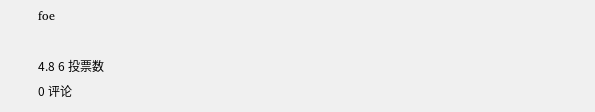foe

4.8 6 投票数
0 评论